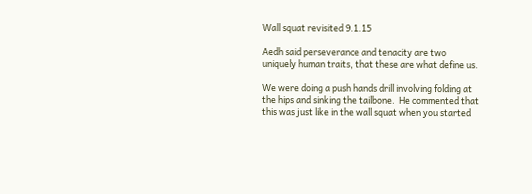Wall squat revisited 9.1.15

Aedh said perseverance and tenacity are two uniquely human traits, that these are what define us.

We were doing a push hands drill involving folding at the hips and sinking the tailbone.  He commented that this was just like in the wall squat when you started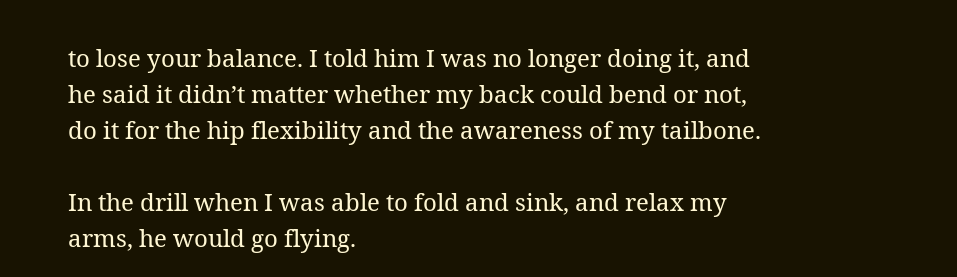to lose your balance. I told him I was no longer doing it, and he said it didn’t matter whether my back could bend or not, do it for the hip flexibility and the awareness of my tailbone.

In the drill when I was able to fold and sink, and relax my arms, he would go flying.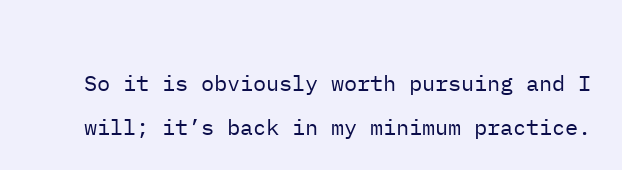So it is obviously worth pursuing and I will; it’s back in my minimum practice.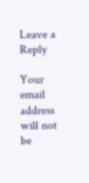Leave a Reply

Your email address will not be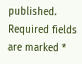published. Required fields are marked *